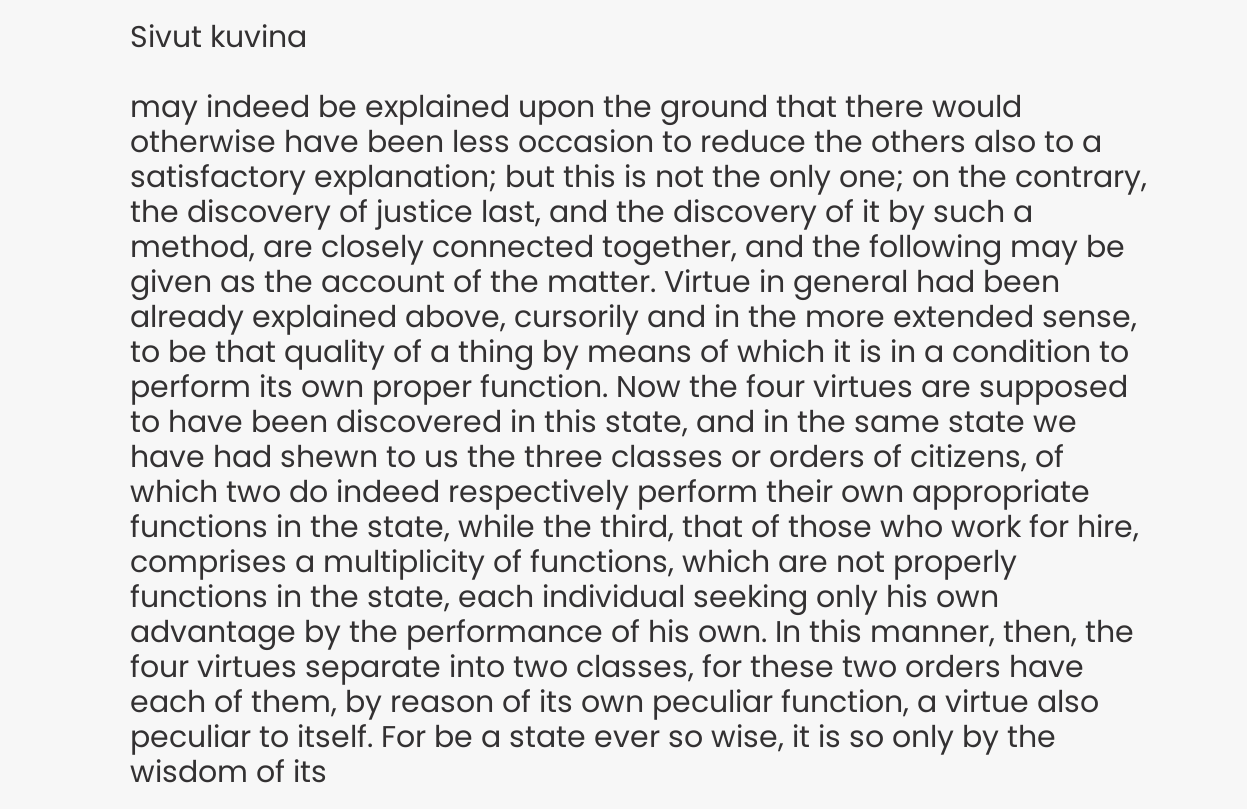Sivut kuvina

may indeed be explained upon the ground that there would otherwise have been less occasion to reduce the others also to a satisfactory explanation; but this is not the only one; on the contrary, the discovery of justice last, and the discovery of it by such a method, are closely connected together, and the following may be given as the account of the matter. Virtue in general had been already explained above, cursorily and in the more extended sense, to be that quality of a thing by means of which it is in a condition to perform its own proper function. Now the four virtues are supposed to have been discovered in this state, and in the same state we have had shewn to us the three classes or orders of citizens, of which two do indeed respectively perform their own appropriate functions in the state, while the third, that of those who work for hire, comprises a multiplicity of functions, which are not properly functions in the state, each individual seeking only his own advantage by the performance of his own. In this manner, then, the four virtues separate into two classes, for these two orders have each of them, by reason of its own peculiar function, a virtue also peculiar to itself. For be a state ever so wise, it is so only by the wisdom of its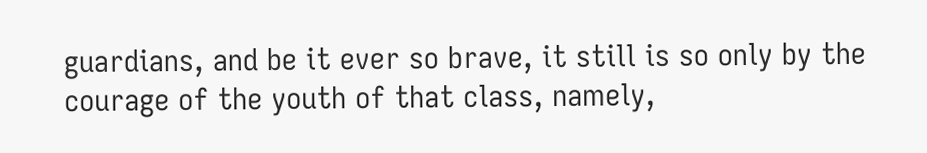guardians, and be it ever so brave, it still is so only by the courage of the youth of that class, namely,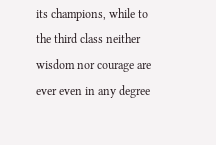its champions, while to the third class neither wisdom nor courage are ever even in any degree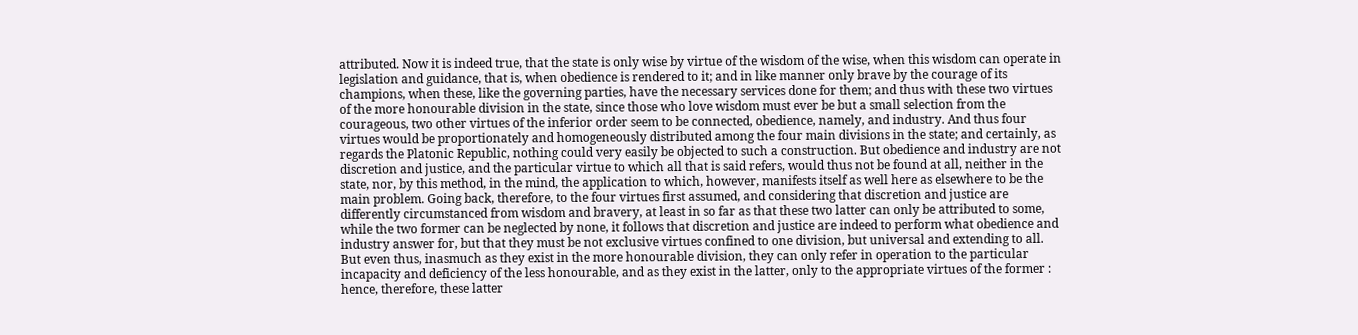attributed. Now it is indeed true, that the state is only wise by virtue of the wisdom of the wise, when this wisdom can operate in legislation and guidance, that is, when obedience is rendered to it; and in like manner only brave by the courage of its champions, when these, like the governing parties, have the necessary services done for them; and thus with these two virtues of the more honourable division in the state, since those who love wisdom must ever be but a small selection from the courageous, two other virtues of the inferior order seem to be connected, obedience, namely, and industry. And thus four virtues would be proportionately and homogeneously distributed among the four main divisions in the state; and certainly, as regards the Platonic Republic, nothing could very easily be objected to such a construction. But obedience and industry are not discretion and justice, and the particular virtue to which all that is said refers, would thus not be found at all, neither in the state, nor, by this method, in the mind, the application to which, however, manifests itself as well here as elsewhere to be the main problem. Going back, therefore, to the four virtues first assumed, and considering that discretion and justice are differently circumstanced from wisdom and bravery, at least in so far as that these two latter can only be attributed to some, while the two former can be neglected by none, it follows that discretion and justice are indeed to perform what obedience and industry answer for, but that they must be not exclusive virtues confined to one division, but universal and extending to all. But even thus, inasmuch as they exist in the more honourable division, they can only refer in operation to the particular incapacity and deficiency of the less honourable, and as they exist in the latter, only to the appropriate virtues of the former : hence, therefore, these latter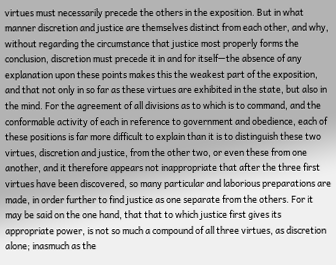virtues must necessarily precede the others in the exposition. But in what manner discretion and justice are themselves distinct from each other, and why, without regarding the circumstance that justice most properly forms the conclusion, discretion must precede it in and for itself—the absence of any explanation upon these points makes this the weakest part of the exposition, and that not only in so far as these virtues are exhibited in the state, but also in the mind. For the agreement of all divisions as to which is to command, and the conformable activity of each in reference to government and obedience, each of these positions is far more difficult to explain than it is to distinguish these two virtues, discretion and justice, from the other two, or even these from one another, and it therefore appears not inappropriate that after the three first virtues have been discovered, so many particular and laborious preparations are made, in order further to find justice as one separate from the others. For it may be said on the one hand, that that to which justice first gives its appropriate power, is not so much a compound of all three virtues, as discretion alone; inasmuch as the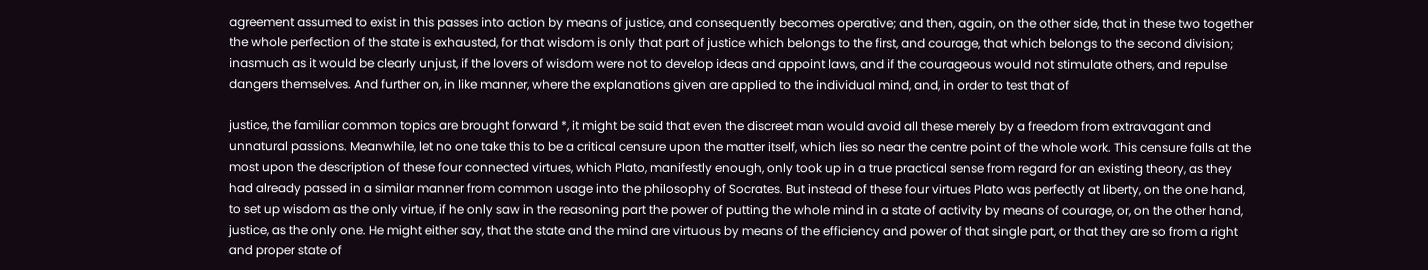agreement assumed to exist in this passes into action by means of justice, and consequently becomes operative; and then, again, on the other side, that in these two together the whole perfection of the state is exhausted, for that wisdom is only that part of justice which belongs to the first, and courage, that which belongs to the second division; inasmuch as it would be clearly unjust, if the lovers of wisdom were not to develop ideas and appoint laws, and if the courageous would not stimulate others, and repulse dangers themselves. And further on, in like manner, where the explanations given are applied to the individual mind, and, in order to test that of

justice, the familiar common topics are brought forward *, it might be said that even the discreet man would avoid all these merely by a freedom from extravagant and unnatural passions. Meanwhile, let no one take this to be a critical censure upon the matter itself, which lies so near the centre point of the whole work. This censure falls at the most upon the description of these four connected virtues, which Plato, manifestly enough, only took up in a true practical sense from regard for an existing theory, as they had already passed in a similar manner from common usage into the philosophy of Socrates. But instead of these four virtues Plato was perfectly at liberty, on the one hand, to set up wisdom as the only virtue, if he only saw in the reasoning part the power of putting the whole mind in a state of activity by means of courage, or, on the other hand, justice, as the only one. He might either say, that the state and the mind are virtuous by means of the efficiency and power of that single part, or that they are so from a right and proper state of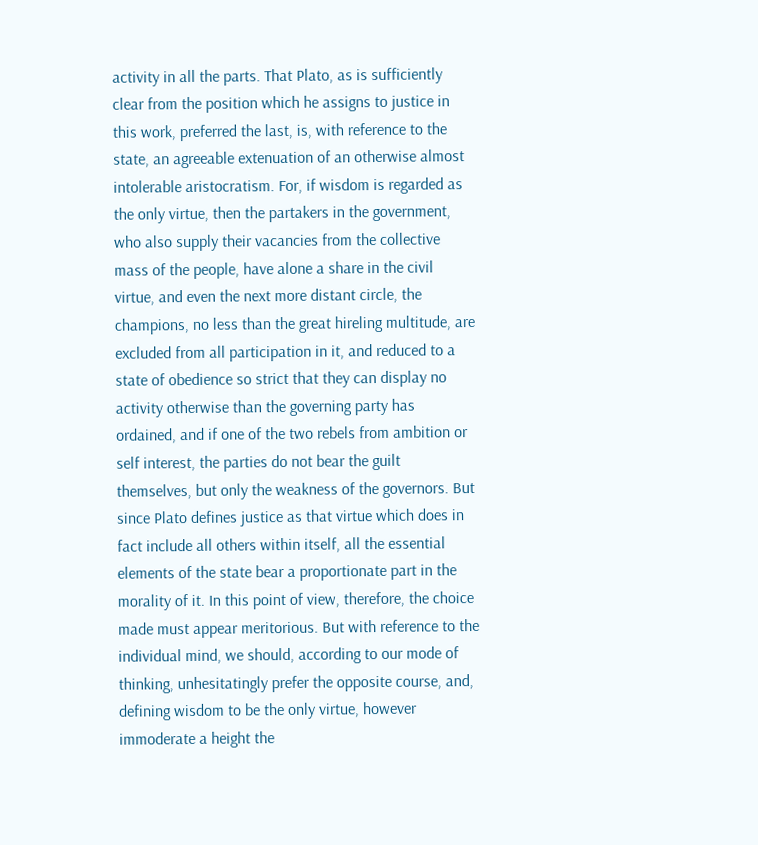activity in all the parts. That Plato, as is sufficiently clear from the position which he assigns to justice in this work, preferred the last, is, with reference to the state, an agreeable extenuation of an otherwise almost intolerable aristocratism. For, if wisdom is regarded as the only virtue, then the partakers in the government, who also supply their vacancies from the collective mass of the people, have alone a share in the civil virtue, and even the next more distant circle, the champions, no less than the great hireling multitude, are excluded from all participation in it, and reduced to a state of obedience so strict that they can display no activity otherwise than the governing party has ordained, and if one of the two rebels from ambition or self interest, the parties do not bear the guilt themselves, but only the weakness of the governors. But since Plato defines justice as that virtue which does in fact include all others within itself, all the essential elements of the state bear a proportionate part in the morality of it. In this point of view, therefore, the choice made must appear meritorious. But with reference to the individual mind, we should, according to our mode of thinking, unhesitatingly prefer the opposite course, and, defining wisdom to be the only virtue, however immoderate a height the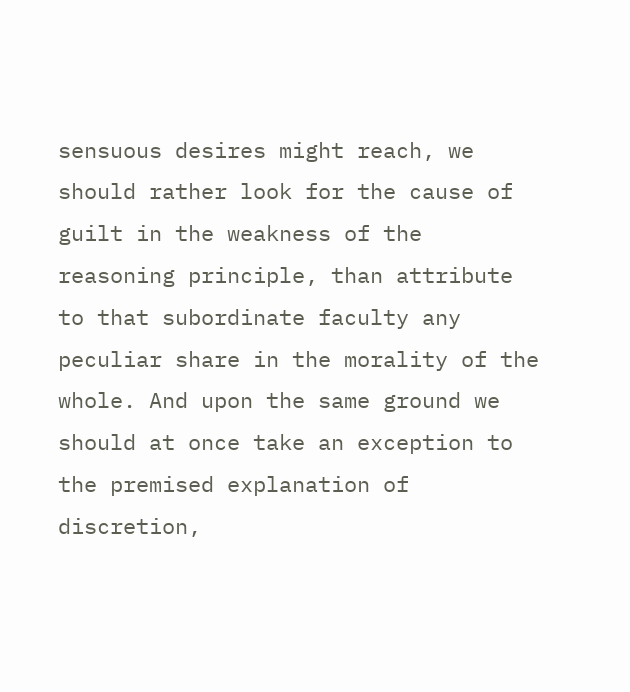sensuous desires might reach, we should rather look for the cause of guilt in the weakness of the reasoning principle, than attribute to that subordinate faculty any peculiar share in the morality of the whole. And upon the same ground we should at once take an exception to the premised explanation of discretion,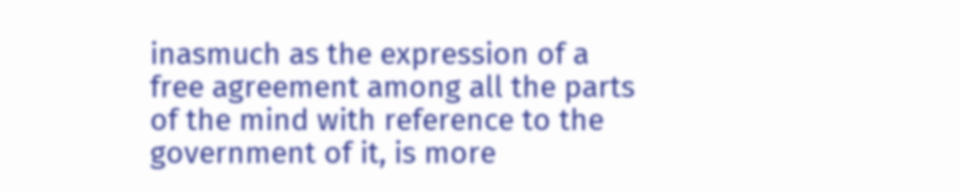inasmuch as the expression of a free agreement among all the parts of the mind with reference to the government of it, is more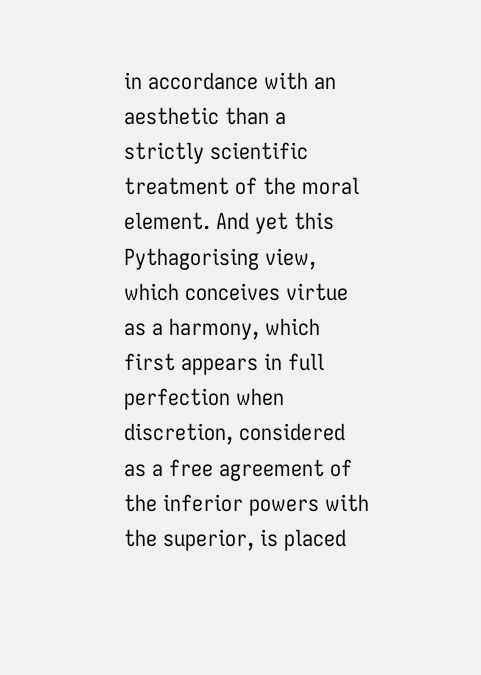in accordance with an aesthetic than a strictly scientific treatment of the moral element. And yet this Pythagorising view, which conceives virtue as a harmony, which first appears in full perfection when discretion, considered as a free agreement of the inferior powers with the superior, is placed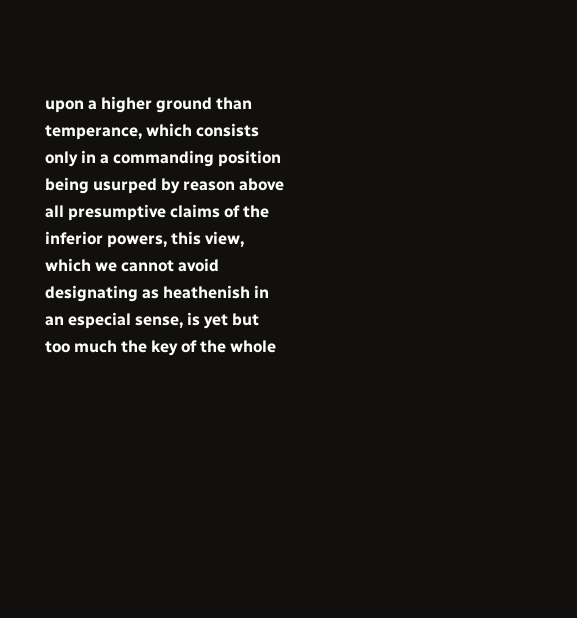upon a higher ground than temperance, which consists only in a commanding position being usurped by reason above all presumptive claims of the inferior powers, this view, which we cannot avoid designating as heathenish in an especial sense, is yet but too much the key of the whole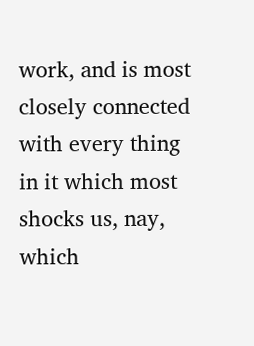work, and is most closely connected with every thing in it which most shocks us, nay, which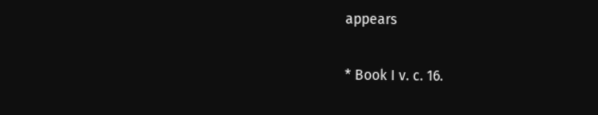appears

* Book I v. c. 16.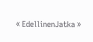« EdellinenJatka »